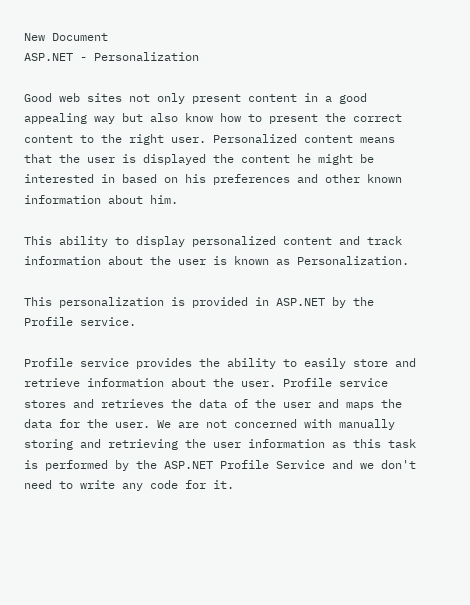New Document
ASP.NET - Personalization

Good web sites not only present content in a good appealing way but also know how to present the correct content to the right user. Personalized content means that the user is displayed the content he might be interested in based on his preferences and other known information about him.

This ability to display personalized content and track information about the user is known as Personalization.

This personalization is provided in ASP.NET by the Profile service.

Profile service provides the ability to easily store and retrieve information about the user. Profile service stores and retrieves the data of the user and maps the data for the user. We are not concerned with manually storing and retrieving the user information as this task is performed by the ASP.NET Profile Service and we don't need to write any code for it.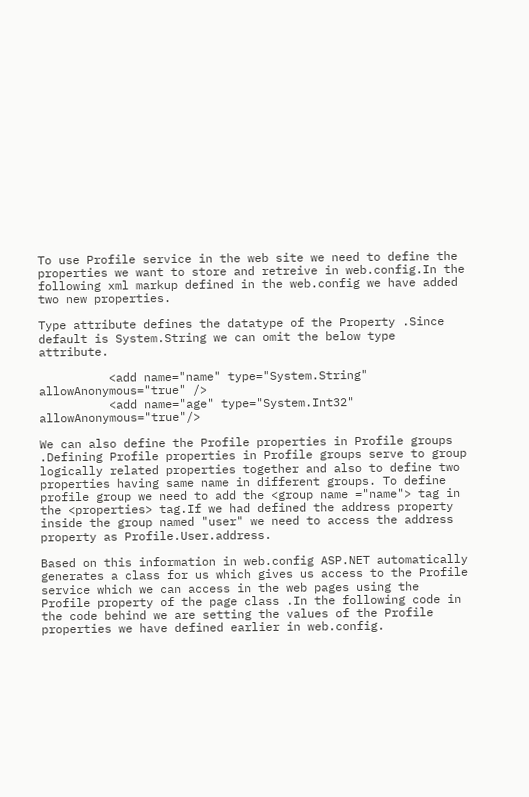To use Profile service in the web site we need to define the properties we want to store and retreive in web.config.In the following xml markup defined in the web.config we have added two new properties.

Type attribute defines the datatype of the Property .Since default is System.String we can omit the below type attribute.

          <add name="name" type="System.String" allowAnonymous="true" />
          <add name="age" type="System.Int32" allowAnonymous="true"/>

We can also define the Profile properties in Profile groups .Defining Profile properties in Profile groups serve to group logically related properties together and also to define two properties having same name in different groups. To define profile group we need to add the <group name ="name"> tag in the <properties> tag.If we had defined the address property inside the group named "user" we need to access the address property as Profile.User.address.

Based on this information in web.config ASP.NET automatically generates a class for us which gives us access to the Profile service which we can access in the web pages using the Profile property of the page class .In the following code in the code behind we are setting the values of the Profile properties we have defined earlier in web.config.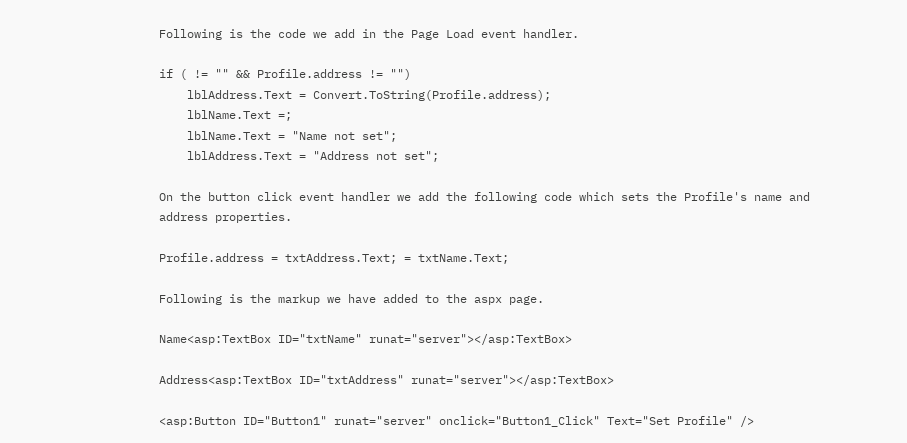Following is the code we add in the Page Load event handler.

if ( != "" && Profile.address != "")
    lblAddress.Text = Convert.ToString(Profile.address);
    lblName.Text =;
    lblName.Text = "Name not set";
    lblAddress.Text = "Address not set";

On the button click event handler we add the following code which sets the Profile's name and address properties.

Profile.address = txtAddress.Text; = txtName.Text;

Following is the markup we have added to the aspx page.

Name<asp:TextBox ID="txtName" runat="server"></asp:TextBox>

Address<asp:TextBox ID="txtAddress" runat="server"></asp:TextBox>

<asp:Button ID="Button1" runat="server" onclick="Button1_Click" Text="Set Profile" />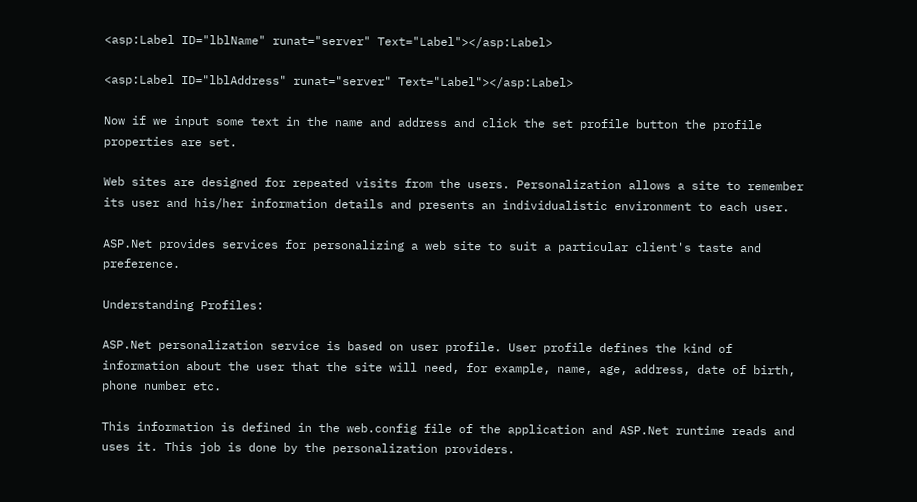<asp:Label ID="lblName" runat="server" Text="Label"></asp:Label>

<asp:Label ID="lblAddress" runat="server" Text="Label"></asp:Label>

Now if we input some text in the name and address and click the set profile button the profile properties are set.

Web sites are designed for repeated visits from the users. Personalization allows a site to remember its user and his/her information details and presents an individualistic environment to each user.

ASP.Net provides services for personalizing a web site to suit a particular client's taste and preference.

Understanding Profiles:

ASP.Net personalization service is based on user profile. User profile defines the kind of information about the user that the site will need, for example, name, age, address, date of birth, phone number etc.

This information is defined in the web.config file of the application and ASP.Net runtime reads and uses it. This job is done by the personalization providers.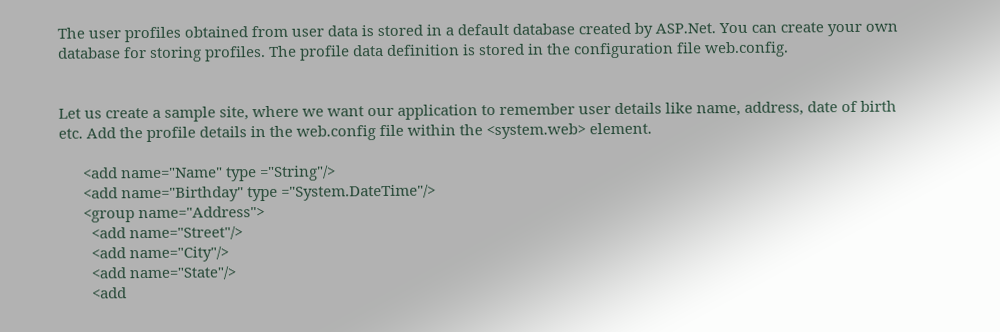The user profiles obtained from user data is stored in a default database created by ASP.Net. You can create your own database for storing profiles. The profile data definition is stored in the configuration file web.config.


Let us create a sample site, where we want our application to remember user details like name, address, date of birth etc. Add the profile details in the web.config file within the <system.web> element.

      <add name="Name" type ="String"/>
      <add name="Birthday" type ="System.DateTime"/>
      <group name="Address">
        <add name="Street"/>
        <add name="City"/>
        <add name="State"/>
        <add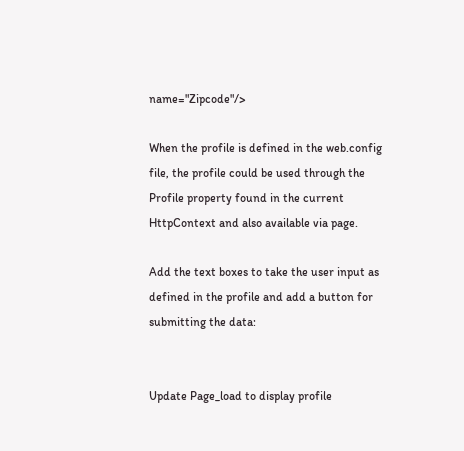name="Zipcode"/>

When the profile is defined in the web.config file, the profile could be used through the Profile property found in the current HttpContext and also available via page.

Add the text boxes to take the user input as defined in the profile and add a button for submitting the data:


Update Page_load to display profile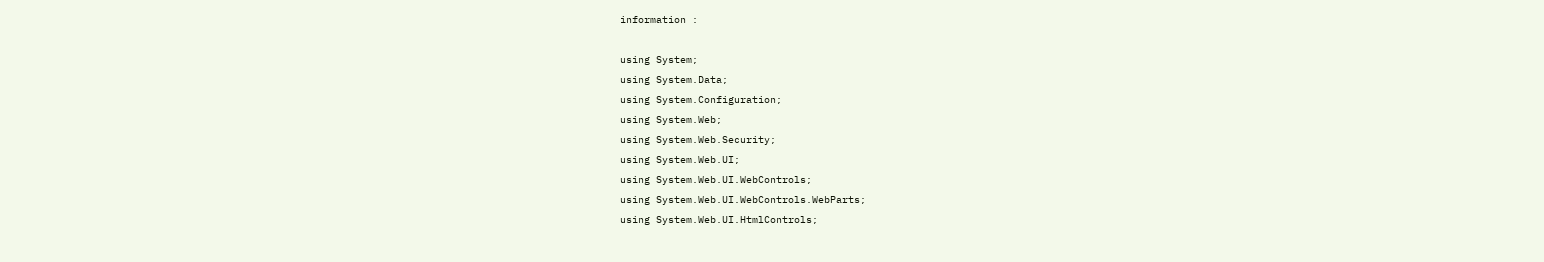information :

using System;
using System.Data;
using System.Configuration;
using System.Web;
using System.Web.Security;
using System.Web.UI;
using System.Web.UI.WebControls;
using System.Web.UI.WebControls.WebParts;
using System.Web.UI.HtmlControls;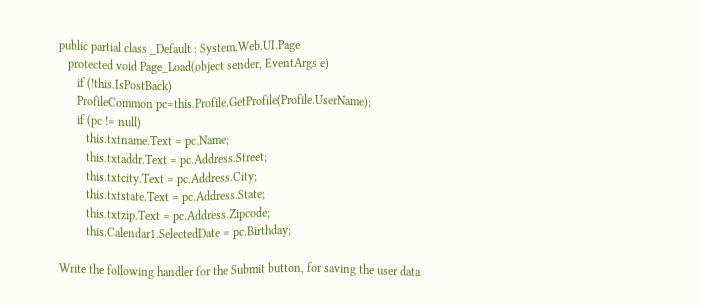public partial class _Default : System.Web.UI.Page
   protected void Page_Load(object sender, EventArgs e)
      if (!this.IsPostBack)
      ProfileCommon pc=this.Profile.GetProfile(Profile.UserName);
      if (pc != null)
         this.txtname.Text = pc.Name;
         this.txtaddr.Text = pc.Address.Street;
         this.txtcity.Text = pc.Address.City;
         this.txtstate.Text = pc.Address.State;
         this.txtzip.Text = pc.Address.Zipcode;
         this.Calendar1.SelectedDate = pc.Birthday;

Write the following handler for the Submit button, for saving the user data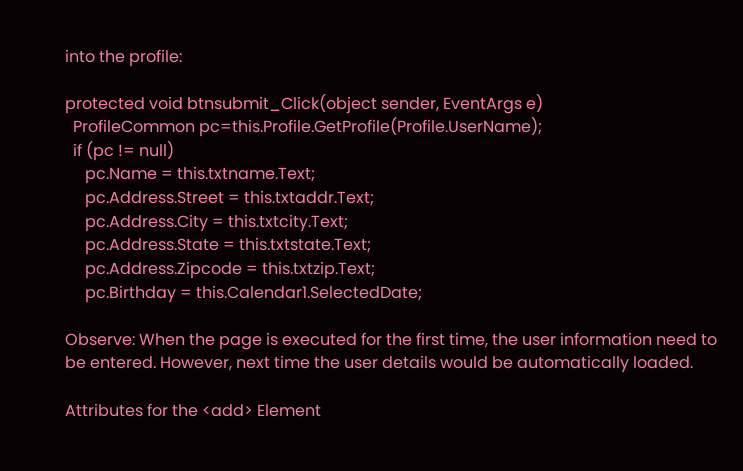into the profile:

protected void btnsubmit_Click(object sender, EventArgs e)
  ProfileCommon pc=this.Profile.GetProfile(Profile.UserName);
  if (pc != null)
     pc.Name = this.txtname.Text;
     pc.Address.Street = this.txtaddr.Text;
     pc.Address.City = this.txtcity.Text;
     pc.Address.State = this.txtstate.Text;
     pc.Address.Zipcode = this.txtzip.Text;
     pc.Birthday = this.Calendar1.SelectedDate;

Observe: When the page is executed for the first time, the user information need to be entered. However, next time the user details would be automatically loaded.

Attributes for the <add> Element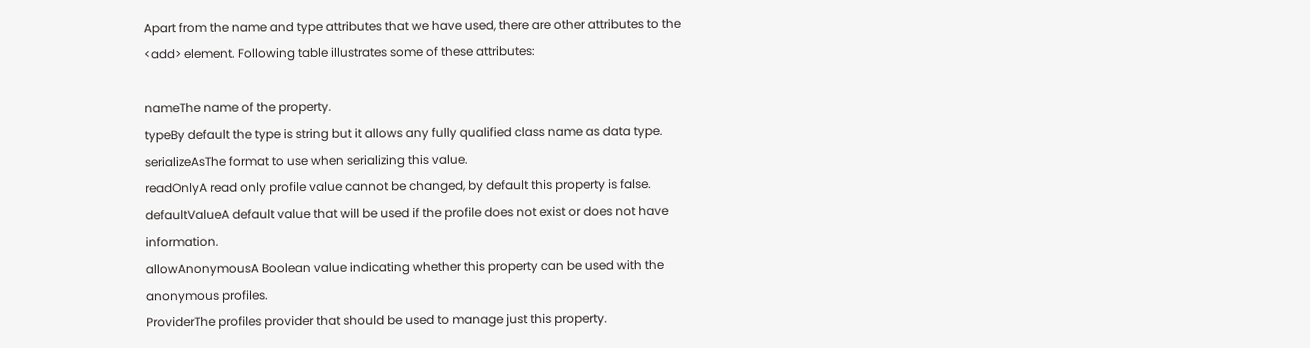Apart from the name and type attributes that we have used, there are other attributes to the <add> element. Following table illustrates some of these attributes:

nameThe name of the property.
typeBy default the type is string but it allows any fully qualified class name as data type.
serializeAsThe format to use when serializing this value.
readOnlyA read only profile value cannot be changed, by default this property is false.
defaultValueA default value that will be used if the profile does not exist or does not have information.
allowAnonymousA Boolean value indicating whether this property can be used with the anonymous profiles.
ProviderThe profiles provider that should be used to manage just this property.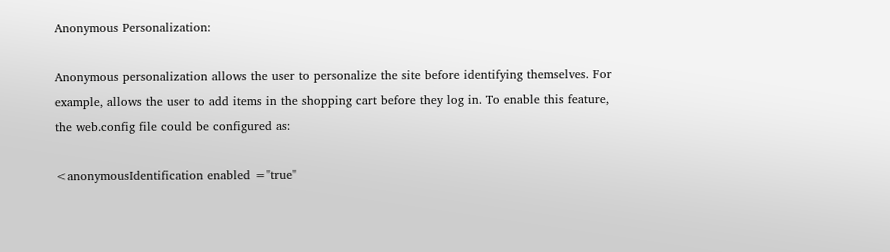Anonymous Personalization:

Anonymous personalization allows the user to personalize the site before identifying themselves. For example, allows the user to add items in the shopping cart before they log in. To enable this feature, the web.config file could be configured as:

<anonymousIdentification enabled ="true"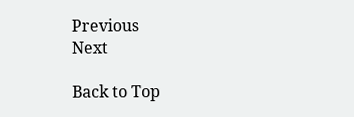Previous                                                                                                                                                       Next

Back to Top